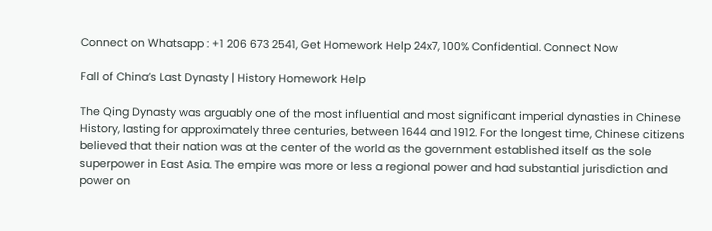Connect on Whatsapp : +1 206 673 2541, Get Homework Help 24x7, 100% Confidential. Connect Now

Fall of China’s Last Dynasty | History Homework Help

The Qing Dynasty was arguably one of the most influential and most significant imperial dynasties in Chinese History, lasting for approximately three centuries, between 1644 and 1912. For the longest time, Chinese citizens believed that their nation was at the center of the world as the government established itself as the sole superpower in East Asia. The empire was more or less a regional power and had substantial jurisdiction and power on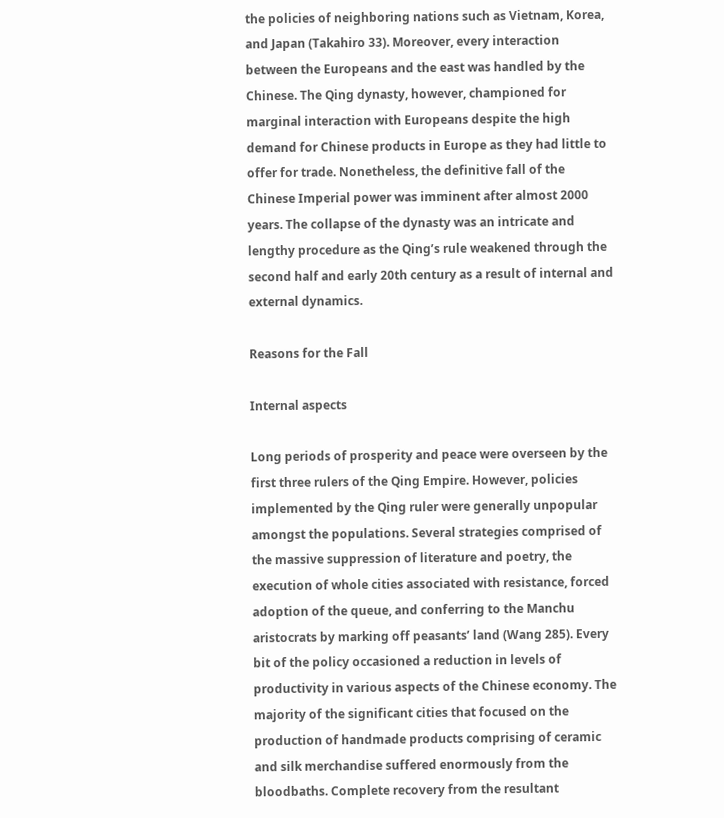the policies of neighboring nations such as Vietnam, Korea, and Japan (Takahiro 33). Moreover, every interaction between the Europeans and the east was handled by the Chinese. The Qing dynasty, however, championed for marginal interaction with Europeans despite the high demand for Chinese products in Europe as they had little to offer for trade. Nonetheless, the definitive fall of the Chinese Imperial power was imminent after almost 2000 years. The collapse of the dynasty was an intricate and lengthy procedure as the Qing’s rule weakened through the second half and early 20th century as a result of internal and external dynamics.

Reasons for the Fall

Internal aspects

Long periods of prosperity and peace were overseen by the first three rulers of the Qing Empire. However, policies implemented by the Qing ruler were generally unpopular amongst the populations. Several strategies comprised of the massive suppression of literature and poetry, the execution of whole cities associated with resistance, forced adoption of the queue, and conferring to the Manchu aristocrats by marking off peasants’ land (Wang 285). Every bit of the policy occasioned a reduction in levels of productivity in various aspects of the Chinese economy. The majority of the significant cities that focused on the production of handmade products comprising of ceramic and silk merchandise suffered enormously from the bloodbaths. Complete recovery from the resultant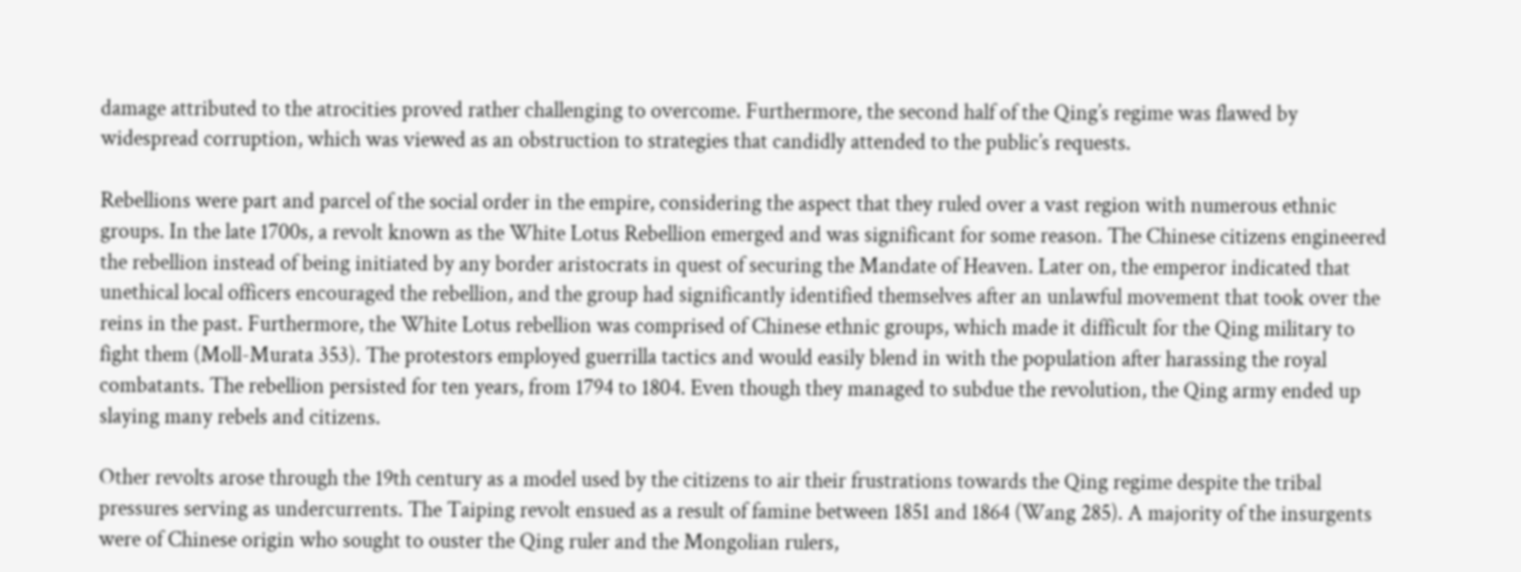damage attributed to the atrocities proved rather challenging to overcome. Furthermore, the second half of the Qing’s regime was flawed by widespread corruption, which was viewed as an obstruction to strategies that candidly attended to the public’s requests.

Rebellions were part and parcel of the social order in the empire, considering the aspect that they ruled over a vast region with numerous ethnic groups. In the late 1700s, a revolt known as the White Lotus Rebellion emerged and was significant for some reason. The Chinese citizens engineered the rebellion instead of being initiated by any border aristocrats in quest of securing the Mandate of Heaven. Later on, the emperor indicated that unethical local officers encouraged the rebellion, and the group had significantly identified themselves after an unlawful movement that took over the reins in the past. Furthermore, the White Lotus rebellion was comprised of Chinese ethnic groups, which made it difficult for the Qing military to fight them (Moll-Murata 353). The protestors employed guerrilla tactics and would easily blend in with the population after harassing the royal combatants. The rebellion persisted for ten years, from 1794 to 1804. Even though they managed to subdue the revolution, the Qing army ended up slaying many rebels and citizens.

Other revolts arose through the 19th century as a model used by the citizens to air their frustrations towards the Qing regime despite the tribal pressures serving as undercurrents. The Taiping revolt ensued as a result of famine between 1851 and 1864 (Wang 285). A majority of the insurgents were of Chinese origin who sought to ouster the Qing ruler and the Mongolian rulers,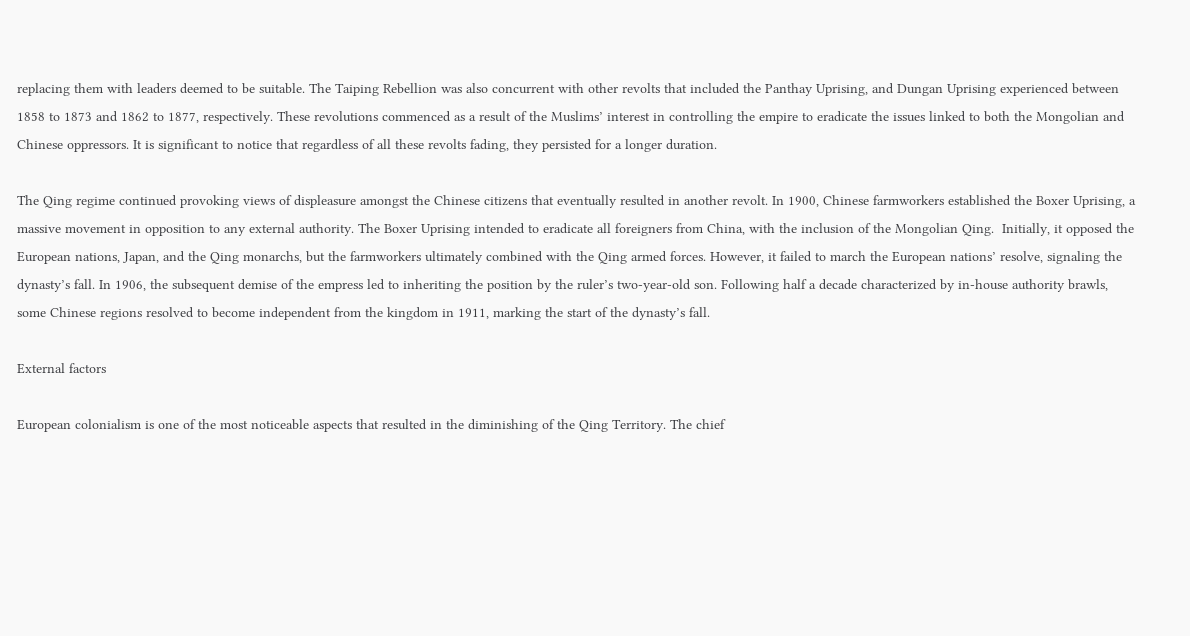replacing them with leaders deemed to be suitable. The Taiping Rebellion was also concurrent with other revolts that included the Panthay Uprising, and Dungan Uprising experienced between 1858 to 1873 and 1862 to 1877, respectively. These revolutions commenced as a result of the Muslims’ interest in controlling the empire to eradicate the issues linked to both the Mongolian and Chinese oppressors. It is significant to notice that regardless of all these revolts fading, they persisted for a longer duration.

The Qing regime continued provoking views of displeasure amongst the Chinese citizens that eventually resulted in another revolt. In 1900, Chinese farmworkers established the Boxer Uprising, a massive movement in opposition to any external authority. The Boxer Uprising intended to eradicate all foreigners from China, with the inclusion of the Mongolian Qing.  Initially, it opposed the European nations, Japan, and the Qing monarchs, but the farmworkers ultimately combined with the Qing armed forces. However, it failed to march the European nations’ resolve, signaling the dynasty’s fall. In 1906, the subsequent demise of the empress led to inheriting the position by the ruler’s two-year-old son. Following half a decade characterized by in-house authority brawls, some Chinese regions resolved to become independent from the kingdom in 1911, marking the start of the dynasty’s fall.

External factors

European colonialism is one of the most noticeable aspects that resulted in the diminishing of the Qing Territory. The chief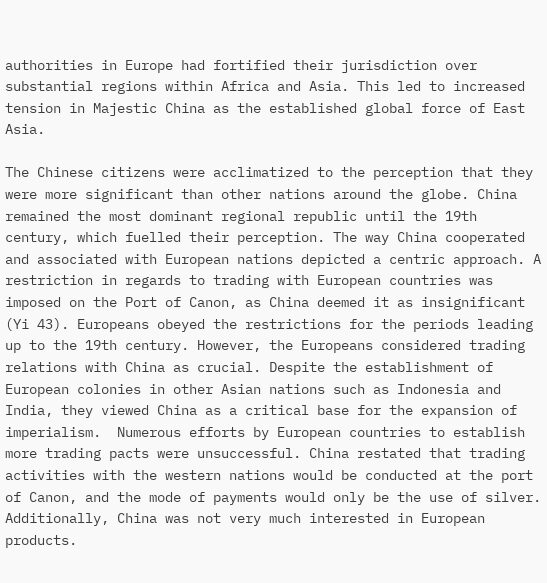authorities in Europe had fortified their jurisdiction over substantial regions within Africa and Asia. This led to increased tension in Majestic China as the established global force of East Asia.

The Chinese citizens were acclimatized to the perception that they were more significant than other nations around the globe. China remained the most dominant regional republic until the 19th century, which fuelled their perception. The way China cooperated and associated with European nations depicted a centric approach. A restriction in regards to trading with European countries was imposed on the Port of Canon, as China deemed it as insignificant (Yi 43). Europeans obeyed the restrictions for the periods leading up to the 19th century. However, the Europeans considered trading relations with China as crucial. Despite the establishment of European colonies in other Asian nations such as Indonesia and India, they viewed China as a critical base for the expansion of imperialism.  Numerous efforts by European countries to establish more trading pacts were unsuccessful. China restated that trading activities with the western nations would be conducted at the port of Canon, and the mode of payments would only be the use of silver. Additionally, China was not very much interested in European products.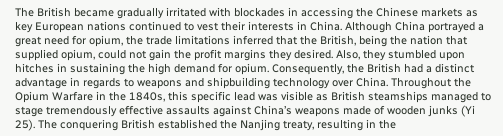The British became gradually irritated with blockades in accessing the Chinese markets as key European nations continued to vest their interests in China. Although China portrayed a great need for opium, the trade limitations inferred that the British, being the nation that supplied opium, could not gain the profit margins they desired. Also, they stumbled upon hitches in sustaining the high demand for opium. Consequently, the British had a distinct advantage in regards to weapons and shipbuilding technology over China. Throughout the Opium Warfare in the 1840s, this specific lead was visible as British steamships managed to stage tremendously effective assaults against China’s weapons made of wooden junks (Yi 25). The conquering British established the Nanjing treaty, resulting in the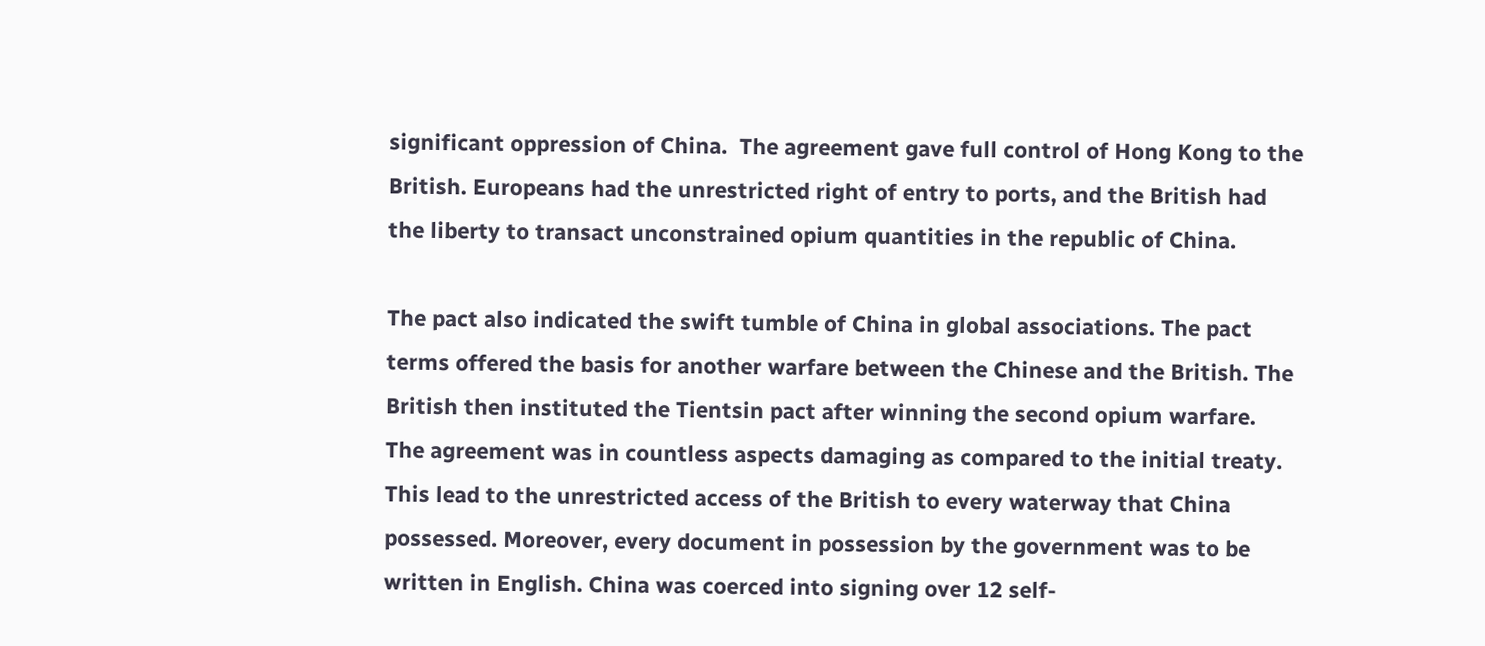significant oppression of China.  The agreement gave full control of Hong Kong to the British. Europeans had the unrestricted right of entry to ports, and the British had the liberty to transact unconstrained opium quantities in the republic of China.

The pact also indicated the swift tumble of China in global associations. The pact terms offered the basis for another warfare between the Chinese and the British. The British then instituted the Tientsin pact after winning the second opium warfare. The agreement was in countless aspects damaging as compared to the initial treaty. This lead to the unrestricted access of the British to every waterway that China possessed. Moreover, every document in possession by the government was to be written in English. China was coerced into signing over 12 self-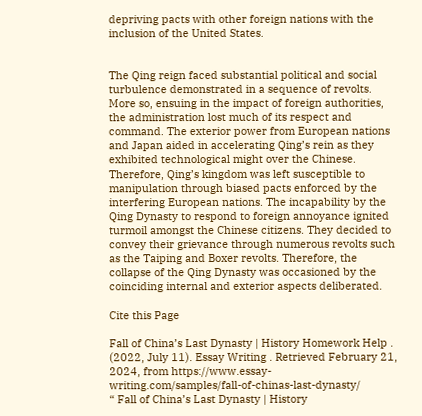depriving pacts with other foreign nations with the inclusion of the United States.


The Qing reign faced substantial political and social turbulence demonstrated in a sequence of revolts. More so, ensuing in the impact of foreign authorities, the administration lost much of its respect and command. The exterior power from European nations and Japan aided in accelerating Qing’s rein as they exhibited technological might over the Chinese. Therefore, Qing’s kingdom was left susceptible to manipulation through biased pacts enforced by the interfering European nations. The incapability by the Qing Dynasty to respond to foreign annoyance ignited turmoil amongst the Chinese citizens. They decided to convey their grievance through numerous revolts such as the Taiping and Boxer revolts. Therefore, the collapse of the Qing Dynasty was occasioned by the coinciding internal and exterior aspects deliberated.

Cite this Page

Fall of China’s Last Dynasty | History Homework Help . (2022, July 11). Essay Writing . Retrieved February 21, 2024, from https://www.essay-writing.com/samples/fall-of-chinas-last-dynasty/
“ Fall of China’s Last Dynasty | History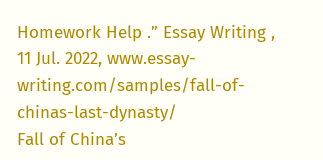Homework Help .” Essay Writing , 11 Jul. 2022, www.essay-writing.com/samples/fall-of-chinas-last-dynasty/
Fall of China’s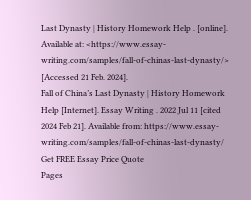Last Dynasty | History Homework Help . [online]. Available at: <https://www.essay-writing.com/samples/fall-of-chinas-last-dynasty/> [Accessed 21 Feb. 2024].
Fall of China’s Last Dynasty | History Homework Help [Internet]. Essay Writing . 2022 Jul 11 [cited 2024 Feb 21]. Available from: https://www.essay-writing.com/samples/fall-of-chinas-last-dynasty/
Get FREE Essay Price Quote
Pages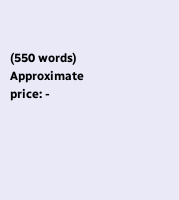(550 words)
Approximate price: -